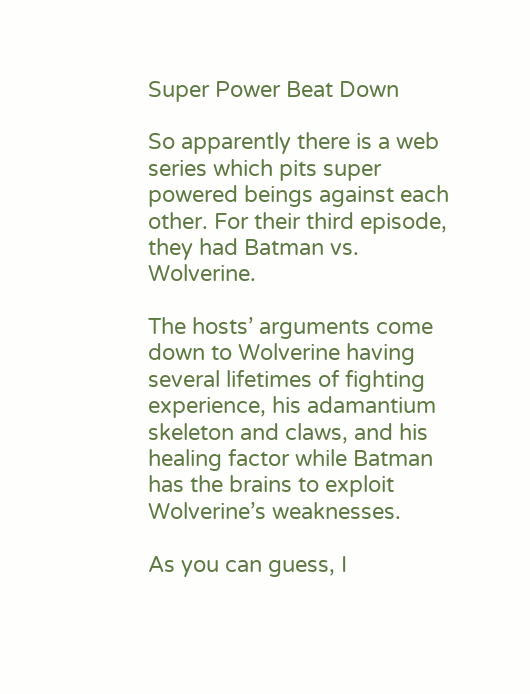Super Power Beat Down

So apparently there is a web series which pits super powered beings against each other. For their third episode, they had Batman vs. Wolverine.

The hosts’ arguments come down to Wolverine having several lifetimes of fighting experience, his adamantium skeleton and claws, and his healing factor while Batman has the brains to exploit Wolverine’s weaknesses.

As you can guess, I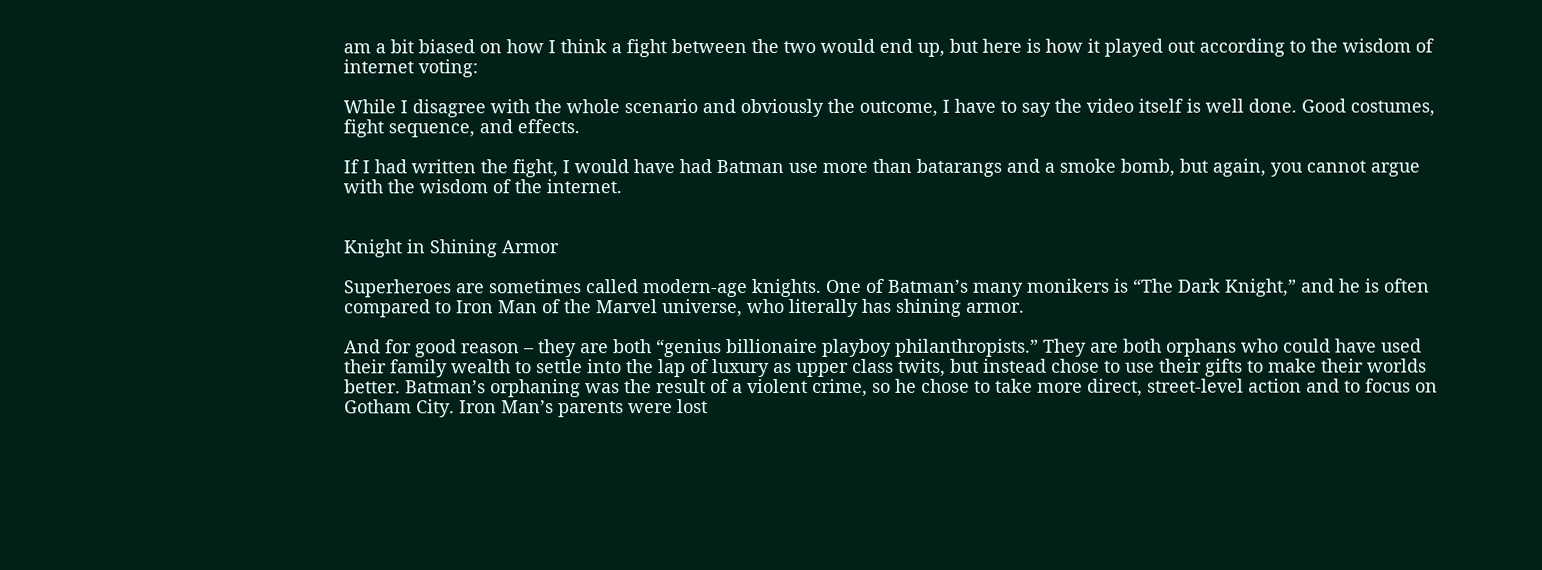am a bit biased on how I think a fight between the two would end up, but here is how it played out according to the wisdom of internet voting:

While I disagree with the whole scenario and obviously the outcome, I have to say the video itself is well done. Good costumes, fight sequence, and effects.

If I had written the fight, I would have had Batman use more than batarangs and a smoke bomb, but again, you cannot argue with the wisdom of the internet.


Knight in Shining Armor

Superheroes are sometimes called modern-age knights. One of Batman’s many monikers is “The Dark Knight,” and he is often compared to Iron Man of the Marvel universe, who literally has shining armor.

And for good reason – they are both “genius billionaire playboy philanthropists.” They are both orphans who could have used their family wealth to settle into the lap of luxury as upper class twits, but instead chose to use their gifts to make their worlds better. Batman’s orphaning was the result of a violent crime, so he chose to take more direct, street-level action and to focus on Gotham City. Iron Man’s parents were lost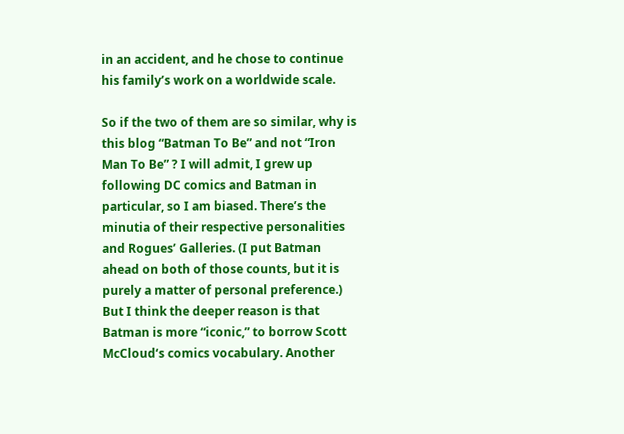in an accident, and he chose to continue his family’s work on a worldwide scale.

So if the two of them are so similar, why is this blog “Batman To Be” and not “Iron Man To Be” ? I will admit, I grew up following DC comics and Batman in particular, so I am biased. There’s the minutia of their respective personalities and Rogues’ Galleries. (I put Batman ahead on both of those counts, but it is purely a matter of personal preference.) But I think the deeper reason is that Batman is more “iconic,” to borrow Scott McCloud‘s comics vocabulary. Another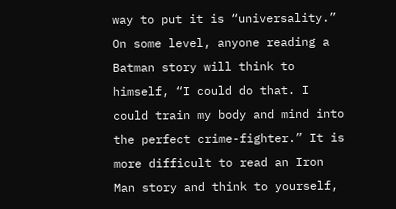way to put it is “universality.” On some level, anyone reading a Batman story will think to himself, “I could do that. I could train my body and mind into the perfect crime-fighter.” It is more difficult to read an Iron Man story and think to yourself,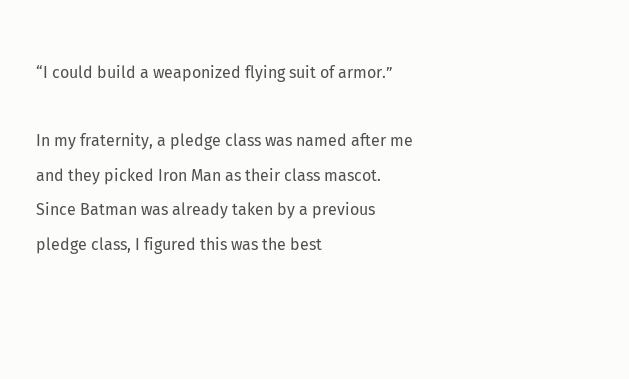“I could build a weaponized flying suit of armor.”

In my fraternity, a pledge class was named after me and they picked Iron Man as their class mascot. Since Batman was already taken by a previous pledge class, I figured this was the best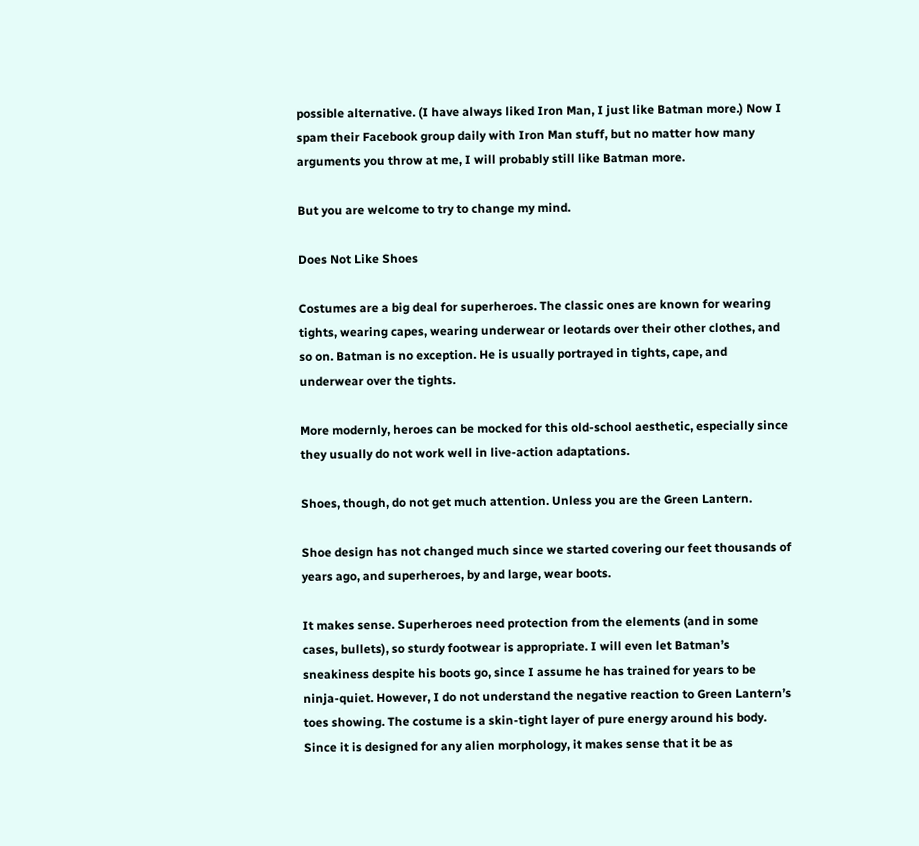possible alternative. (I have always liked Iron Man, I just like Batman more.) Now I spam their Facebook group daily with Iron Man stuff, but no matter how many arguments you throw at me, I will probably still like Batman more.

But you are welcome to try to change my mind.

Does Not Like Shoes

Costumes are a big deal for superheroes. The classic ones are known for wearing tights, wearing capes, wearing underwear or leotards over their other clothes, and so on. Batman is no exception. He is usually portrayed in tights, cape, and underwear over the tights.

More modernly, heroes can be mocked for this old-school aesthetic, especially since they usually do not work well in live-action adaptations.

Shoes, though, do not get much attention. Unless you are the Green Lantern.

Shoe design has not changed much since we started covering our feet thousands of years ago, and superheroes, by and large, wear boots.

It makes sense. Superheroes need protection from the elements (and in some cases, bullets), so sturdy footwear is appropriate. I will even let Batman’s sneakiness despite his boots go, since I assume he has trained for years to be ninja-quiet. However, I do not understand the negative reaction to Green Lantern’s toes showing. The costume is a skin-tight layer of pure energy around his body. Since it is designed for any alien morphology, it makes sense that it be as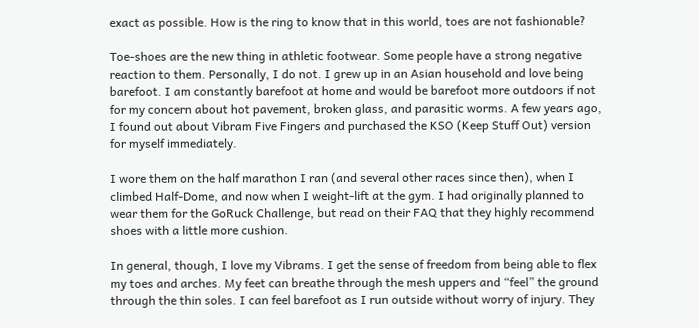exact as possible. How is the ring to know that in this world, toes are not fashionable?

Toe-shoes are the new thing in athletic footwear. Some people have a strong negative reaction to them. Personally, I do not. I grew up in an Asian household and love being barefoot. I am constantly barefoot at home and would be barefoot more outdoors if not for my concern about hot pavement, broken glass, and parasitic worms. A few years ago, I found out about Vibram Five Fingers and purchased the KSO (Keep Stuff Out) version for myself immediately.

I wore them on the half marathon I ran (and several other races since then), when I climbed Half-Dome, and now when I weight-lift at the gym. I had originally planned to wear them for the GoRuck Challenge, but read on their FAQ that they highly recommend shoes with a little more cushion.

In general, though, I love my Vibrams. I get the sense of freedom from being able to flex my toes and arches. My feet can breathe through the mesh uppers and “feel” the ground through the thin soles. I can feel barefoot as I run outside without worry of injury. They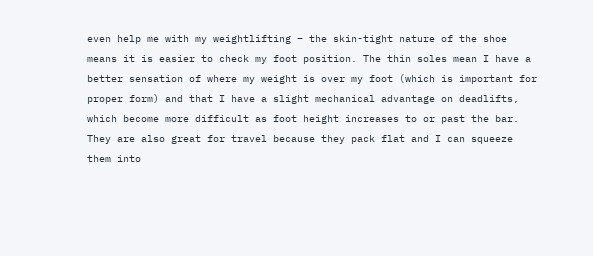even help me with my weightlifting – the skin-tight nature of the shoe means it is easier to check my foot position. The thin soles mean I have a better sensation of where my weight is over my foot (which is important for proper form) and that I have a slight mechanical advantage on deadlifts, which become more difficult as foot height increases to or past the bar. They are also great for travel because they pack flat and I can squeeze them into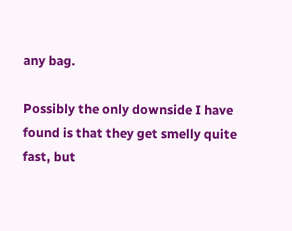any bag.

Possibly the only downside I have found is that they get smelly quite fast, but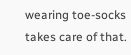wearing toe-socks takes care of that.